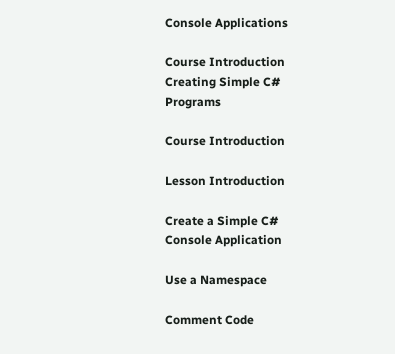Console Applications

Course Introduction Creating Simple C# Programs

Course Introduction

Lesson Introduction

Create a Simple C# Console Application

Use a Namespace

Comment Code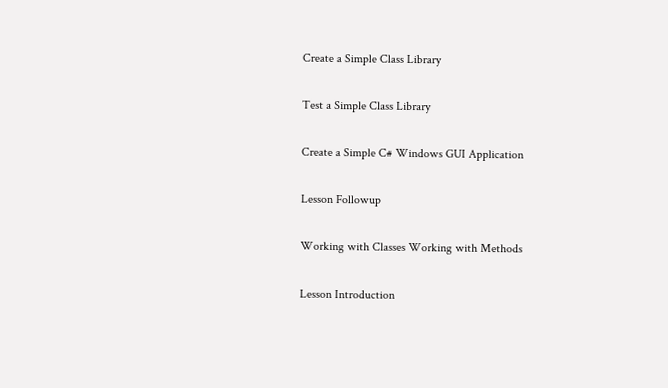Create a Simple Class Library

Test a Simple Class Library

Create a Simple C# Windows GUI Application

Lesson Followup

Working with Classes Working with Methods

Lesson Introduction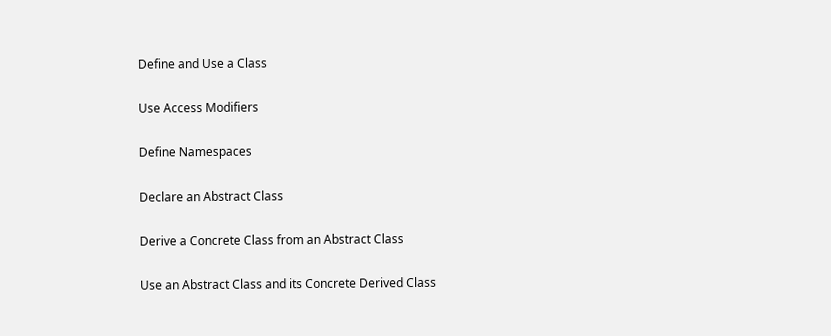Define and Use a Class

Use Access Modifiers

Define Namespaces

Declare an Abstract Class

Derive a Concrete Class from an Abstract Class

Use an Abstract Class and its Concrete Derived Class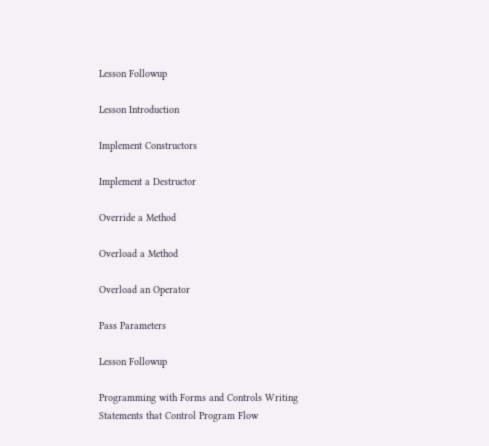Lesson Followup

Lesson Introduction

Implement Constructors

Implement a Destructor

Override a Method

Overload a Method

Overload an Operator

Pass Parameters

Lesson Followup

Programming with Forms and Controls Writing Statements that Control Program Flow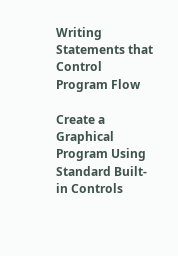Writing Statements that Control Program Flow

Create a Graphical Program Using Standard Built-in Controls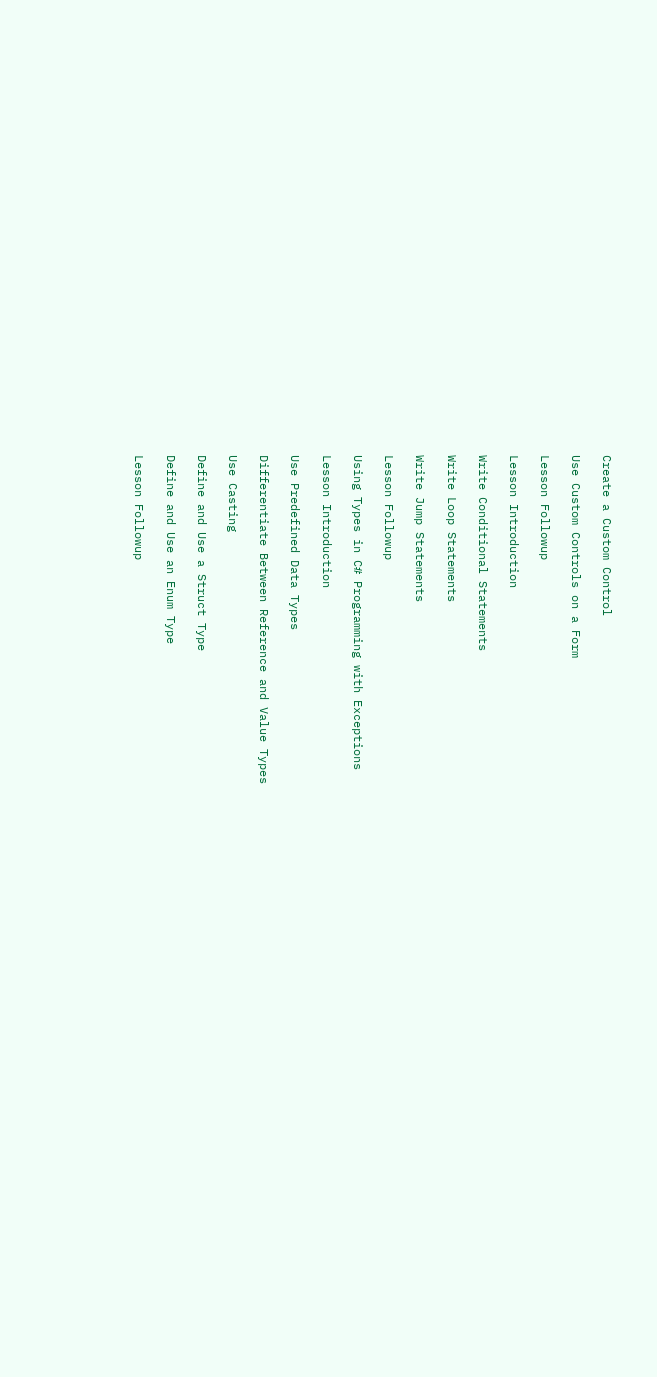Create a Custom Control

Use Custom Controls on a Form

Lesson Followup

Lesson Introduction

Write Conditional Statements

Write Loop Statements

Write Jump Statements

Lesson Followup

Using Types in C# Programming with Exceptions

Lesson Introduction

Use Predefined Data Types

Differentiate Between Reference and Value Types

Use Casting

Define and Use a Struct Type

Define and Use an Enum Type

Lesson Followup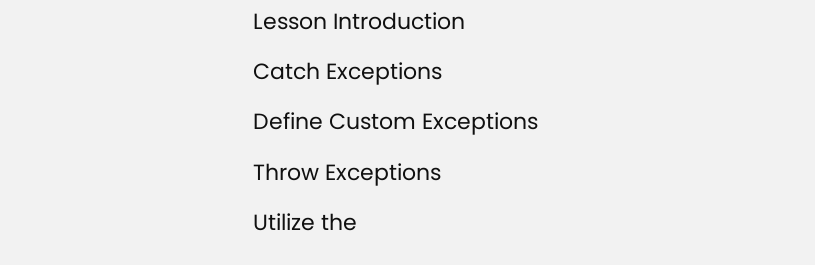Lesson Introduction

Catch Exceptions

Define Custom Exceptions

Throw Exceptions

Utilize the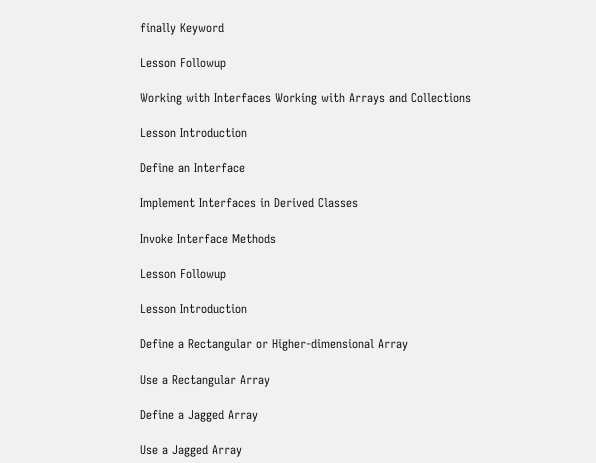finally Keyword

Lesson Followup

Working with Interfaces Working with Arrays and Collections

Lesson Introduction

Define an Interface

Implement Interfaces in Derived Classes

Invoke Interface Methods

Lesson Followup

Lesson Introduction

Define a Rectangular or Higher-dimensional Array

Use a Rectangular Array

Define a Jagged Array

Use a Jagged Array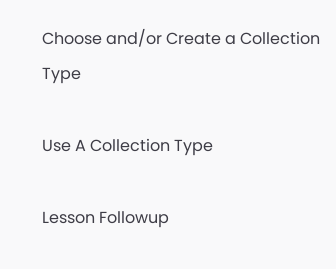Choose and/or Create a Collection Type

Use A Collection Type

Lesson Followup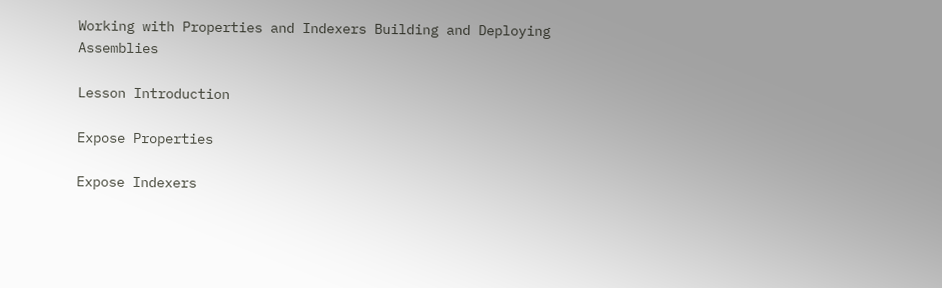Working with Properties and Indexers Building and Deploying Assemblies

Lesson Introduction

Expose Properties

Expose Indexers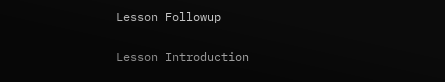Lesson Followup

Lesson Introduction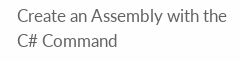Create an Assembly with the C# Command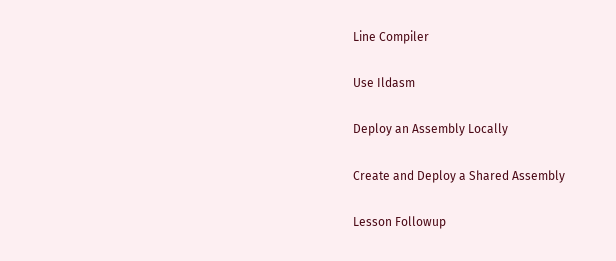Line Compiler

Use Ildasm

Deploy an Assembly Locally

Create and Deploy a Shared Assembly

Lesson Followup